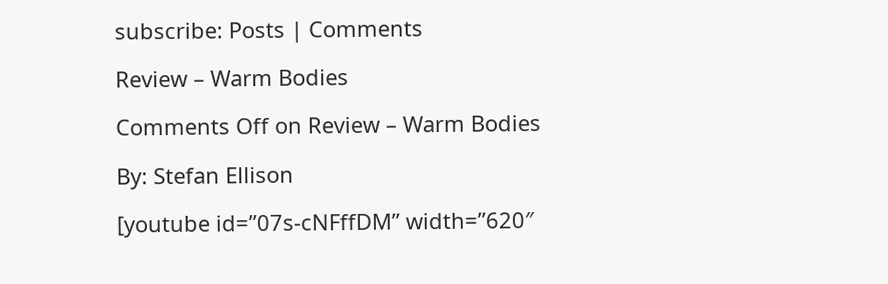subscribe: Posts | Comments

Review – Warm Bodies

Comments Off on Review – Warm Bodies

By: Stefan Ellison

[youtube id=”07s-cNFffDM” width=”620″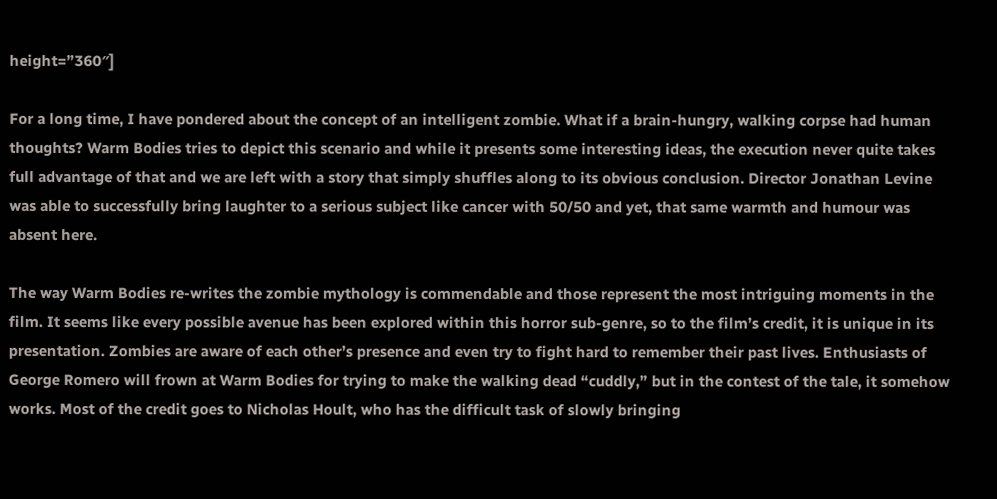height=”360″]

For a long time, I have pondered about the concept of an intelligent zombie. What if a brain-hungry, walking corpse had human thoughts? Warm Bodies tries to depict this scenario and while it presents some interesting ideas, the execution never quite takes full advantage of that and we are left with a story that simply shuffles along to its obvious conclusion. Director Jonathan Levine was able to successfully bring laughter to a serious subject like cancer with 50/50 and yet, that same warmth and humour was absent here.

The way Warm Bodies re-writes the zombie mythology is commendable and those represent the most intriguing moments in the film. It seems like every possible avenue has been explored within this horror sub-genre, so to the film’s credit, it is unique in its presentation. Zombies are aware of each other’s presence and even try to fight hard to remember their past lives. Enthusiasts of George Romero will frown at Warm Bodies for trying to make the walking dead “cuddly,” but in the contest of the tale, it somehow works. Most of the credit goes to Nicholas Hoult, who has the difficult task of slowly bringing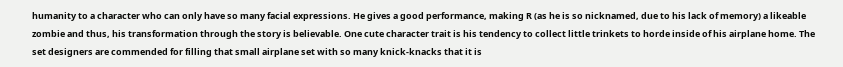humanity to a character who can only have so many facial expressions. He gives a good performance, making R (as he is so nicknamed, due to his lack of memory) a likeable zombie and thus, his transformation through the story is believable. One cute character trait is his tendency to collect little trinkets to horde inside of his airplane home. The set designers are commended for filling that small airplane set with so many knick-knacks that it is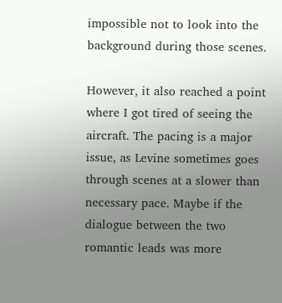impossible not to look into the background during those scenes.

However, it also reached a point where I got tired of seeing the aircraft. The pacing is a major issue, as Levine sometimes goes through scenes at a slower than necessary pace. Maybe if the dialogue between the two romantic leads was more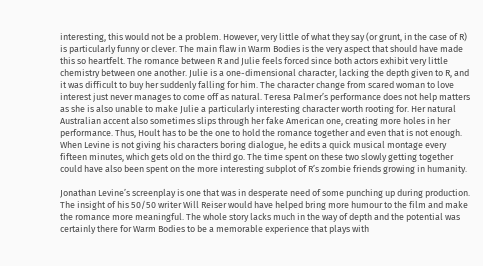interesting, this would not be a problem. However, very little of what they say (or grunt, in the case of R) is particularly funny or clever. The main flaw in Warm Bodies is the very aspect that should have made this so heartfelt. The romance between R and Julie feels forced since both actors exhibit very little chemistry between one another. Julie is a one-dimensional character, lacking the depth given to R, and it was difficult to buy her suddenly falling for him. The character change from scared woman to love interest just never manages to come off as natural. Teresa Palmer’s performance does not help matters as she is also unable to make Julie a particularly interesting character worth rooting for. Her natural Australian accent also sometimes slips through her fake American one, creating more holes in her performance. Thus, Hoult has to be the one to hold the romance together and even that is not enough. When Levine is not giving his characters boring dialogue, he edits a quick musical montage every fifteen minutes, which gets old on the third go. The time spent on these two slowly getting together could have also been spent on the more interesting subplot of R’s zombie friends growing in humanity.

Jonathan Levine’s screenplay is one that was in desperate need of some punching up during production. The insight of his 50/50 writer Will Reiser would have helped bring more humour to the film and make the romance more meaningful. The whole story lacks much in the way of depth and the potential was certainly there for Warm Bodies to be a memorable experience that plays with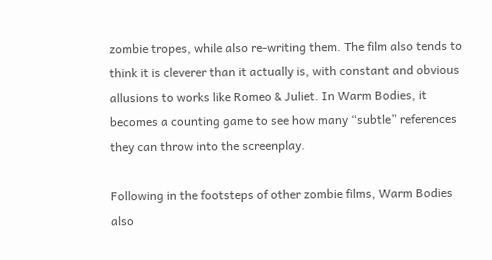zombie tropes, while also re-writing them. The film also tends to think it is cleverer than it actually is, with constant and obvious allusions to works like Romeo & Juliet. In Warm Bodies, it becomes a counting game to see how many “subtle” references they can throw into the screenplay.

Following in the footsteps of other zombie films, Warm Bodies also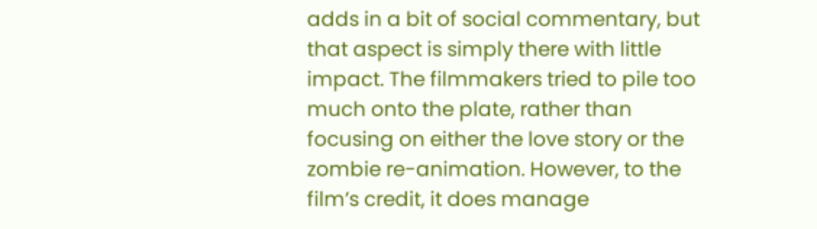adds in a bit of social commentary, but that aspect is simply there with little impact. The filmmakers tried to pile too much onto the plate, rather than focusing on either the love story or the zombie re-animation. However, to the film’s credit, it does manage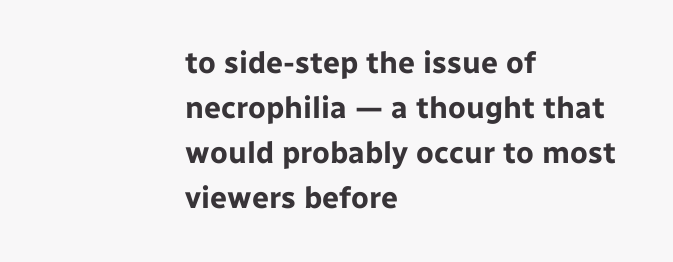to side-step the issue of necrophilia — a thought that would probably occur to most viewers before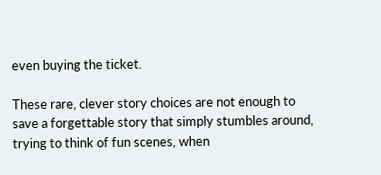even buying the ticket.

These rare, clever story choices are not enough to save a forgettable story that simply stumbles around, trying to think of fun scenes, when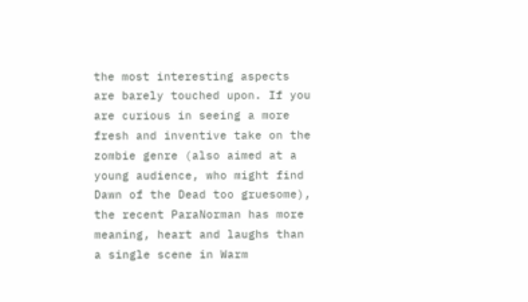the most interesting aspects are barely touched upon. If you are curious in seeing a more fresh and inventive take on the zombie genre (also aimed at a young audience, who might find Dawn of the Dead too gruesome), the recent ParaNorman has more meaning, heart and laughs than a single scene in Warm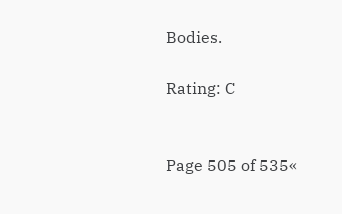Bodies.

Rating: C


Page 505 of 535«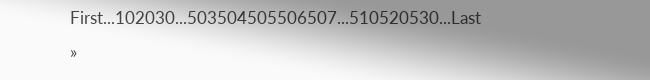First...102030...503504505506507...510520530...Last »